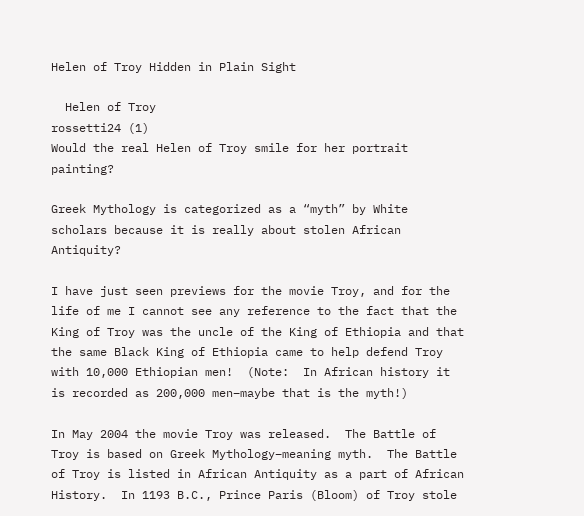Helen of Troy Hidden in Plain Sight

  Helen of Troy
rossetti24 (1)
Would the real Helen of Troy smile for her portrait painting?

Greek Mythology is categorized as a “myth” by White scholars because it is really about stolen African Antiquity?

I have just seen previews for the movie Troy, and for the life of me I cannot see any reference to the fact that the King of Troy was the uncle of the King of Ethiopia and that the same Black King of Ethiopia came to help defend Troy with 10,000 Ethiopian men!  (Note:  In African history it is recorded as 200,000 men–maybe that is the myth!)

In May 2004 the movie Troy was released.  The Battle of Troy is based on Greek Mythology–meaning myth.  The Battle of Troy is listed in African Antiquity as a part of African History.  In 1193 B.C., Prince Paris (Bloom) of Troy stole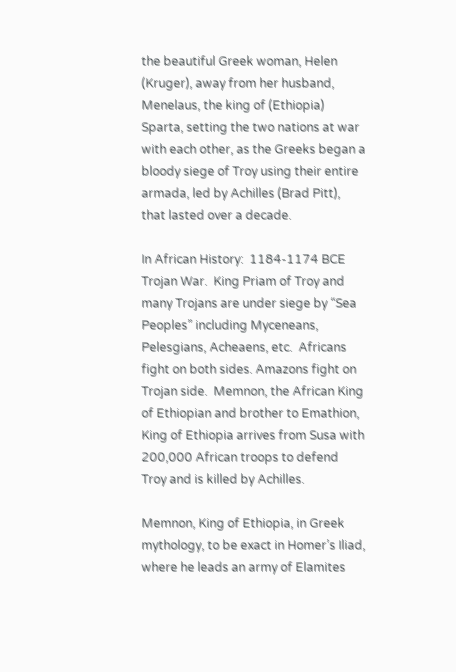the beautiful Greek woman, Helen (Kruger), away from her husband, Menelaus, the king of (Ethiopia) Sparta, setting the two nations at war with each other, as the Greeks began a bloody siege of Troy using their entire armada, led by Achilles (Brad Pitt), that lasted over a decade.

In African History:  1184-1174 BCE Trojan War.  King Priam of Troy and many Trojans are under siege by “Sea Peoples” including Myceneans, Pelesgians, Acheaens, etc.  Africans fight on both sides. Amazons fight on Trojan side.  Memnon, the African King of Ethiopian and brother to Emathion, King of Ethiopia arrives from Susa with 200,000 African troops to defend Troy and is killed by Achilles.

Memnon, King of Ethiopia, in Greek mythology, to be exact in Homer’s Iliad, where he leads an army of Elamites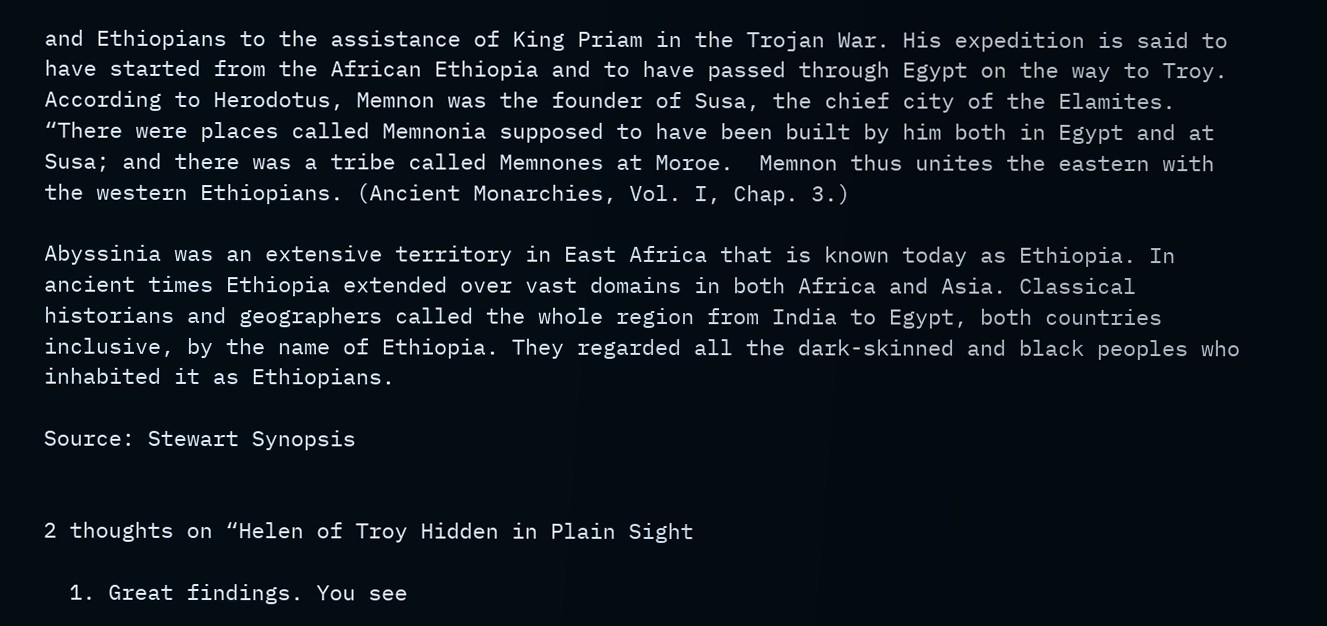and Ethiopians to the assistance of King Priam in the Trojan War. His expedition is said to have started from the African Ethiopia and to have passed through Egypt on the way to Troy. According to Herodotus, Memnon was the founder of Susa, the chief city of the Elamites. “There were places called Memnonia supposed to have been built by him both in Egypt and at Susa; and there was a tribe called Memnones at Moroe.  Memnon thus unites the eastern with the western Ethiopians. (Ancient Monarchies, Vol. I, Chap. 3.)

Abyssinia was an extensive territory in East Africa that is known today as Ethiopia. In ancient times Ethiopia extended over vast domains in both Africa and Asia. Classical historians and geographers called the whole region from India to Egypt, both countries inclusive, by the name of Ethiopia. They regarded all the dark-skinned and black peoples who inhabited it as Ethiopians.

Source: Stewart Synopsis


2 thoughts on “Helen of Troy Hidden in Plain Sight

  1. Great findings. You see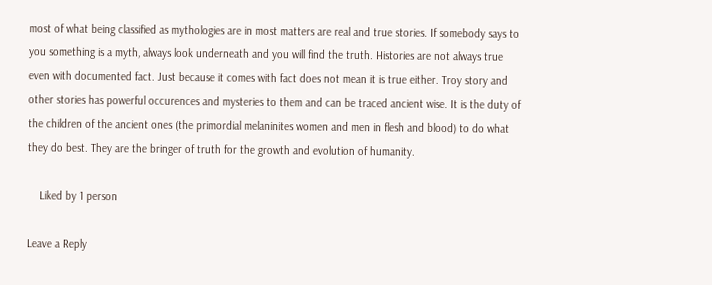most of what being classified as mythologies are in most matters are real and true stories. If somebody says to you something is a myth, always look underneath and you will find the truth. Histories are not always true even with documented fact. Just because it comes with fact does not mean it is true either. Troy story and other stories has powerful occurences and mysteries to them and can be traced ancient wise. It is the duty of the children of the ancient ones (the primordial melaninites women and men in flesh and blood) to do what they do best. They are the bringer of truth for the growth and evolution of humanity.

    Liked by 1 person

Leave a Reply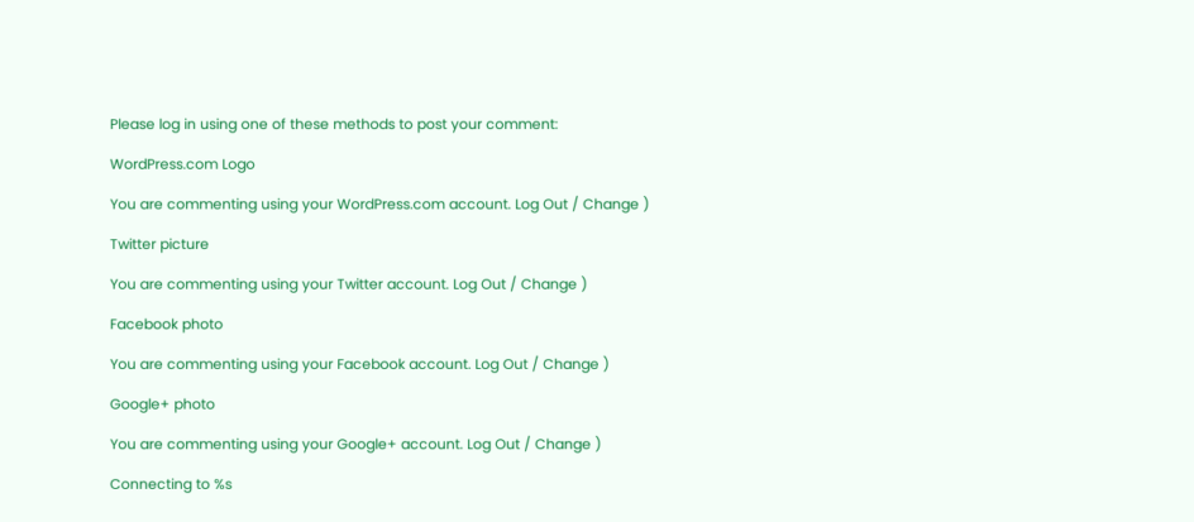Please log in using one of these methods to post your comment:

WordPress.com Logo

You are commenting using your WordPress.com account. Log Out / Change )

Twitter picture

You are commenting using your Twitter account. Log Out / Change )

Facebook photo

You are commenting using your Facebook account. Log Out / Change )

Google+ photo

You are commenting using your Google+ account. Log Out / Change )

Connecting to %s